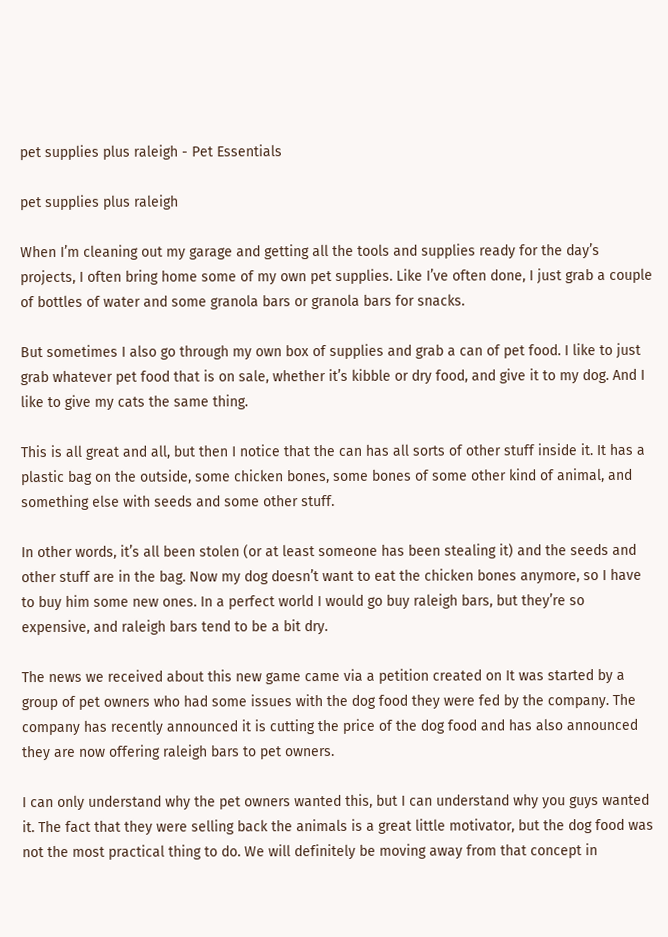pet supplies plus raleigh - Pet Essentials

pet supplies plus raleigh

When I’m cleaning out my garage and getting all the tools and supplies ready for the day’s projects, I often bring home some of my own pet supplies. Like I’ve often done, I just grab a couple of bottles of water and some granola bars or granola bars for snacks.

But sometimes I also go through my own box of supplies and grab a can of pet food. I like to just grab whatever pet food that is on sale, whether it’s kibble or dry food, and give it to my dog. And I like to give my cats the same thing.

This is all great and all, but then I notice that the can has all sorts of other stuff inside it. It has a plastic bag on the outside, some chicken bones, some bones of some other kind of animal, and something else with seeds and some other stuff.

In other words, it’s all been stolen (or at least someone has been stealing it) and the seeds and other stuff are in the bag. Now my dog doesn’t want to eat the chicken bones anymore, so I have to buy him some new ones. In a perfect world I would go buy raleigh bars, but they’re so expensive, and raleigh bars tend to be a bit dry.

The news we received about this new game came via a petition created on It was started by a group of pet owners who had some issues with the dog food they were fed by the company. The company has recently announced it is cutting the price of the dog food and has also announced they are now offering raleigh bars to pet owners.

I can only understand why the pet owners wanted this, but I can understand why you guys wanted it. The fact that they were selling back the animals is a great little motivator, but the dog food was not the most practical thing to do. We will definitely be moving away from that concept in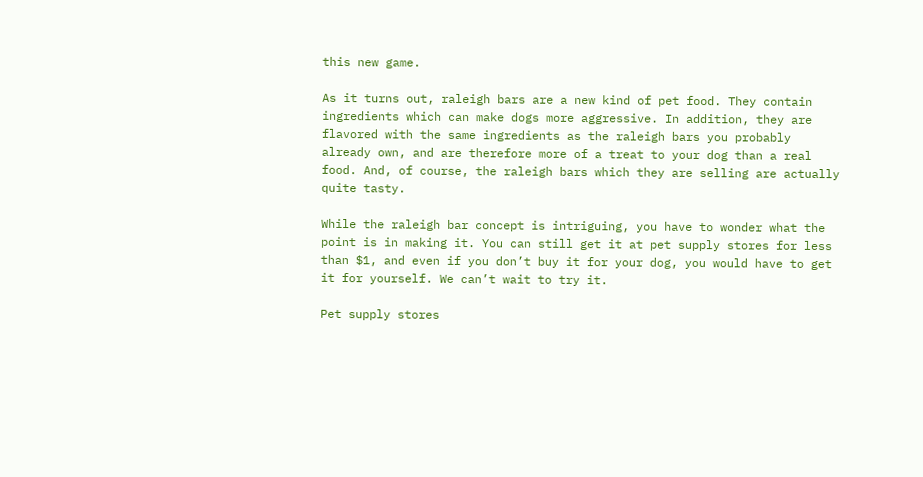this new game.

As it turns out, raleigh bars are a new kind of pet food. They contain ingredients which can make dogs more aggressive. In addition, they are flavored with the same ingredients as the raleigh bars you probably already own, and are therefore more of a treat to your dog than a real food. And, of course, the raleigh bars which they are selling are actually quite tasty.

While the raleigh bar concept is intriguing, you have to wonder what the point is in making it. You can still get it at pet supply stores for less than $1, and even if you don’t buy it for your dog, you would have to get it for yourself. We can’t wait to try it.

Pet supply stores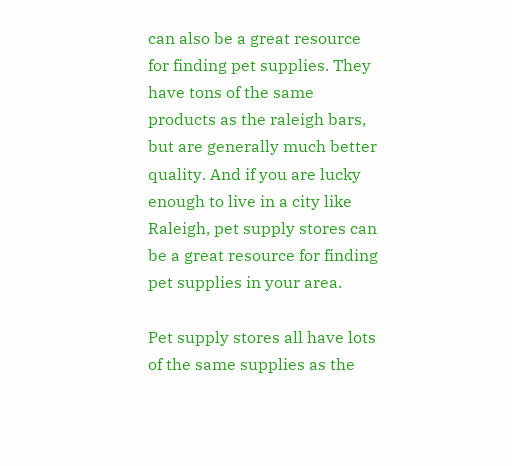can also be a great resource for finding pet supplies. They have tons of the same products as the raleigh bars, but are generally much better quality. And if you are lucky enough to live in a city like Raleigh, pet supply stores can be a great resource for finding pet supplies in your area.

Pet supply stores all have lots of the same supplies as the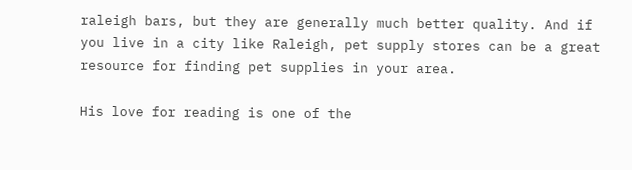raleigh bars, but they are generally much better quality. And if you live in a city like Raleigh, pet supply stores can be a great resource for finding pet supplies in your area.

His love for reading is one of the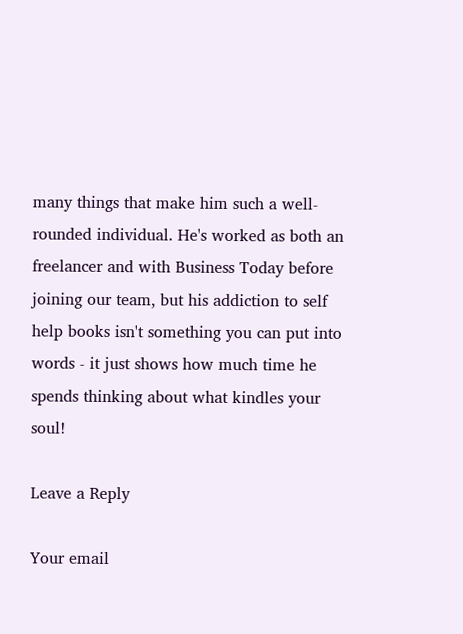many things that make him such a well-rounded individual. He's worked as both an freelancer and with Business Today before joining our team, but his addiction to self help books isn't something you can put into words - it just shows how much time he spends thinking about what kindles your soul!

Leave a Reply

Your email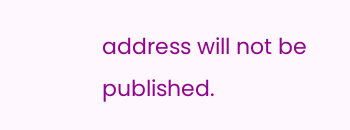address will not be published.